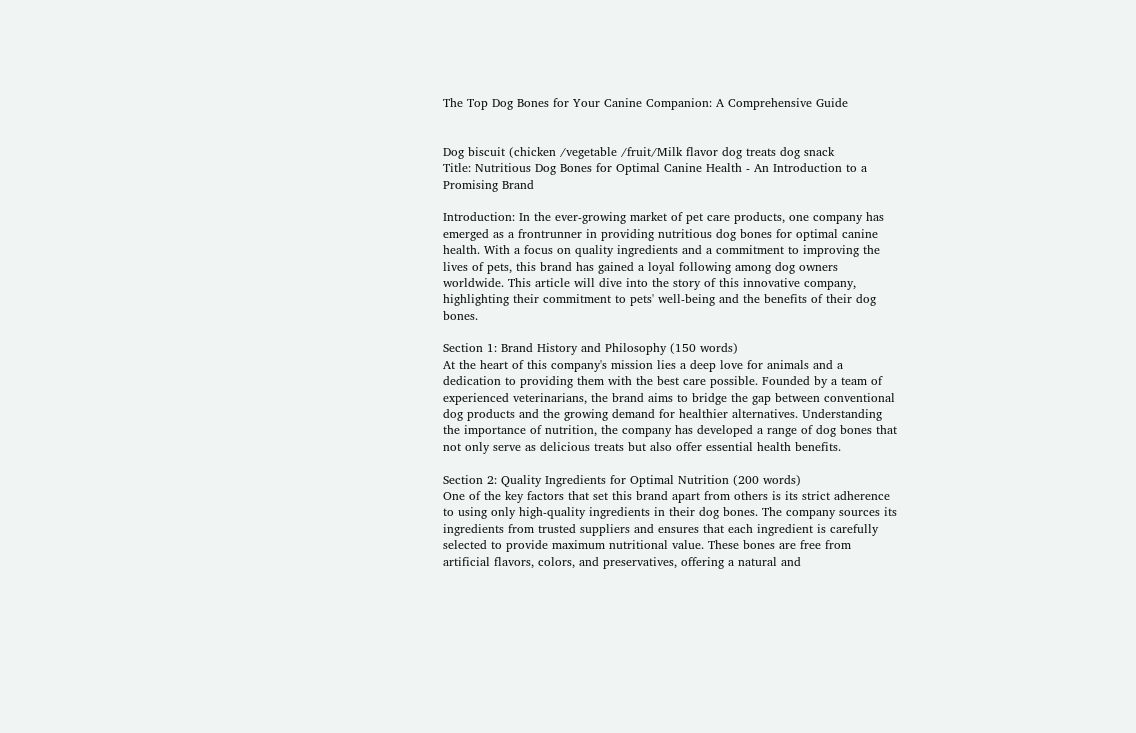The Top Dog Bones for Your Canine Companion: A Comprehensive Guide


Dog biscuit (chicken /vegetable /fruit/Milk flavor dog treats dog snack
Title: Nutritious Dog Bones for Optimal Canine Health - An Introduction to a Promising Brand

Introduction: In the ever-growing market of pet care products, one company has emerged as a frontrunner in providing nutritious dog bones for optimal canine health. With a focus on quality ingredients and a commitment to improving the lives of pets, this brand has gained a loyal following among dog owners worldwide. This article will dive into the story of this innovative company, highlighting their commitment to pets' well-being and the benefits of their dog bones.

Section 1: Brand History and Philosophy (150 words)
At the heart of this company's mission lies a deep love for animals and a dedication to providing them with the best care possible. Founded by a team of experienced veterinarians, the brand aims to bridge the gap between conventional dog products and the growing demand for healthier alternatives. Understanding the importance of nutrition, the company has developed a range of dog bones that not only serve as delicious treats but also offer essential health benefits.

Section 2: Quality Ingredients for Optimal Nutrition (200 words)
One of the key factors that set this brand apart from others is its strict adherence to using only high-quality ingredients in their dog bones. The company sources its ingredients from trusted suppliers and ensures that each ingredient is carefully selected to provide maximum nutritional value. These bones are free from artificial flavors, colors, and preservatives, offering a natural and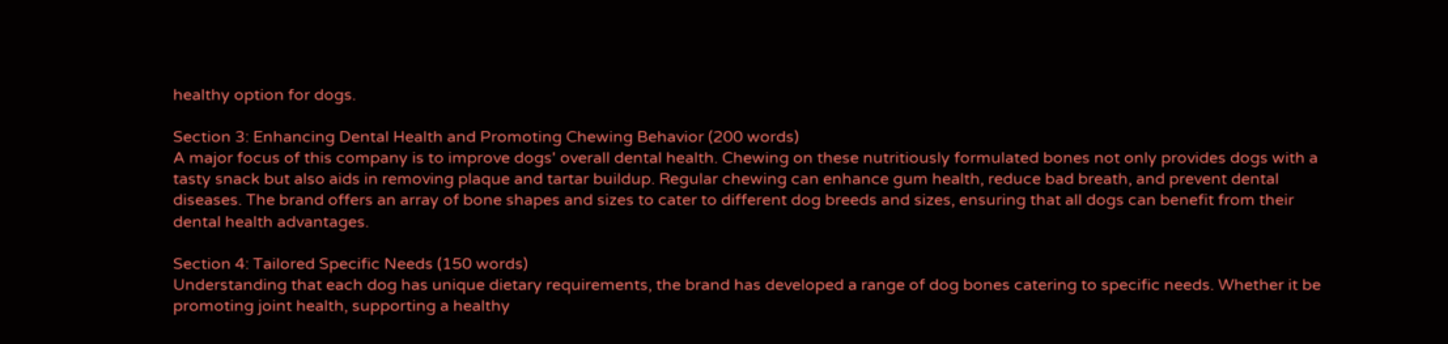healthy option for dogs.

Section 3: Enhancing Dental Health and Promoting Chewing Behavior (200 words)
A major focus of this company is to improve dogs' overall dental health. Chewing on these nutritiously formulated bones not only provides dogs with a tasty snack but also aids in removing plaque and tartar buildup. Regular chewing can enhance gum health, reduce bad breath, and prevent dental diseases. The brand offers an array of bone shapes and sizes to cater to different dog breeds and sizes, ensuring that all dogs can benefit from their dental health advantages.

Section 4: Tailored Specific Needs (150 words)
Understanding that each dog has unique dietary requirements, the brand has developed a range of dog bones catering to specific needs. Whether it be promoting joint health, supporting a healthy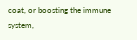coat, or boosting the immune system,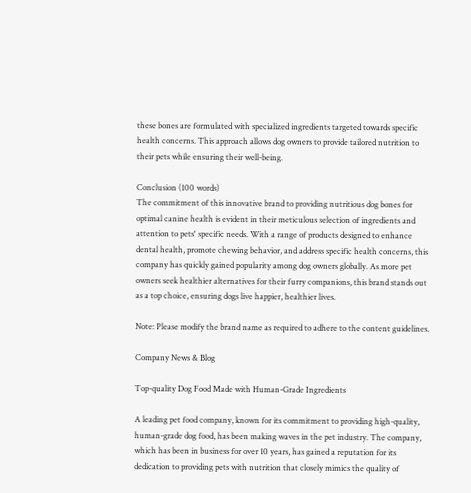these bones are formulated with specialized ingredients targeted towards specific health concerns. This approach allows dog owners to provide tailored nutrition to their pets while ensuring their well-being.

Conclusion (100 words)
The commitment of this innovative brand to providing nutritious dog bones for optimal canine health is evident in their meticulous selection of ingredients and attention to pets' specific needs. With a range of products designed to enhance dental health, promote chewing behavior, and address specific health concerns, this company has quickly gained popularity among dog owners globally. As more pet owners seek healthier alternatives for their furry companions, this brand stands out as a top choice, ensuring dogs live happier, healthier lives.

Note: Please modify the brand name as required to adhere to the content guidelines.

Company News & Blog

Top-quality Dog Food Made with Human-Grade Ingredients

A leading pet food company, known for its commitment to providing high-quality, human-grade dog food, has been making waves in the pet industry. The company, which has been in business for over 10 years, has gained a reputation for its dedication to providing pets with nutrition that closely mimics the quality of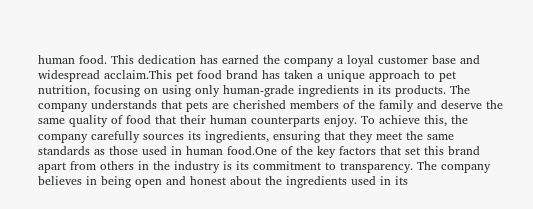human food. This dedication has earned the company a loyal customer base and widespread acclaim.This pet food brand has taken a unique approach to pet nutrition, focusing on using only human-grade ingredients in its products. The company understands that pets are cherished members of the family and deserve the same quality of food that their human counterparts enjoy. To achieve this, the company carefully sources its ingredients, ensuring that they meet the same standards as those used in human food.One of the key factors that set this brand apart from others in the industry is its commitment to transparency. The company believes in being open and honest about the ingredients used in its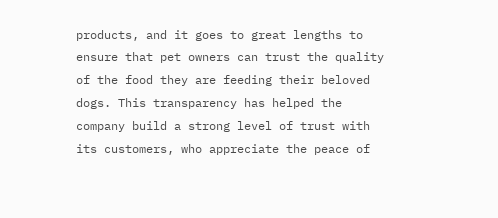products, and it goes to great lengths to ensure that pet owners can trust the quality of the food they are feeding their beloved dogs. This transparency has helped the company build a strong level of trust with its customers, who appreciate the peace of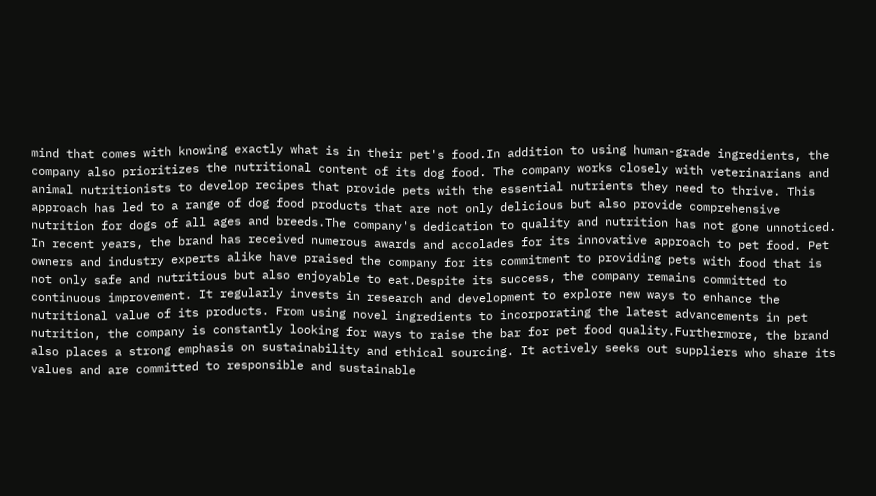mind that comes with knowing exactly what is in their pet's food.In addition to using human-grade ingredients, the company also prioritizes the nutritional content of its dog food. The company works closely with veterinarians and animal nutritionists to develop recipes that provide pets with the essential nutrients they need to thrive. This approach has led to a range of dog food products that are not only delicious but also provide comprehensive nutrition for dogs of all ages and breeds.The company's dedication to quality and nutrition has not gone unnoticed. In recent years, the brand has received numerous awards and accolades for its innovative approach to pet food. Pet owners and industry experts alike have praised the company for its commitment to providing pets with food that is not only safe and nutritious but also enjoyable to eat.Despite its success, the company remains committed to continuous improvement. It regularly invests in research and development to explore new ways to enhance the nutritional value of its products. From using novel ingredients to incorporating the latest advancements in pet nutrition, the company is constantly looking for ways to raise the bar for pet food quality.Furthermore, the brand also places a strong emphasis on sustainability and ethical sourcing. It actively seeks out suppliers who share its values and are committed to responsible and sustainable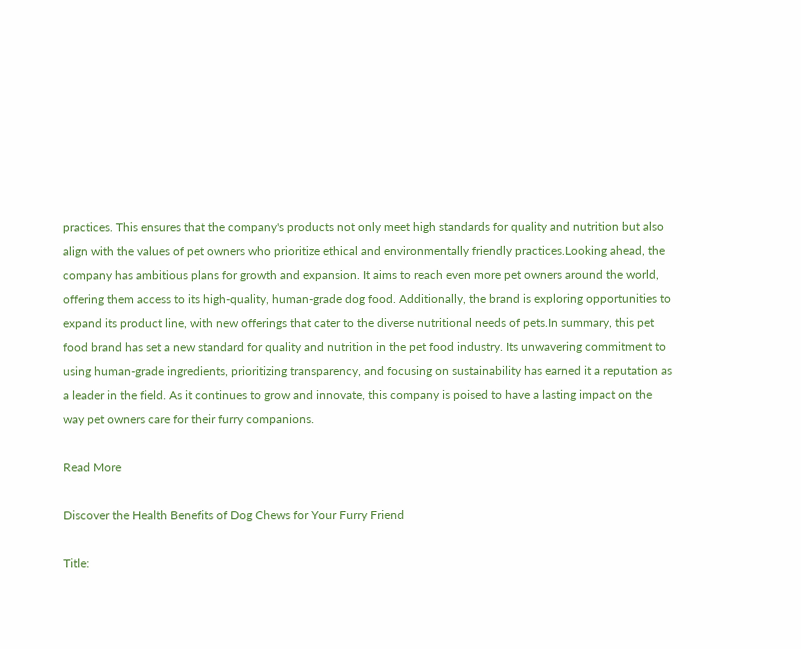practices. This ensures that the company's products not only meet high standards for quality and nutrition but also align with the values of pet owners who prioritize ethical and environmentally friendly practices.Looking ahead, the company has ambitious plans for growth and expansion. It aims to reach even more pet owners around the world, offering them access to its high-quality, human-grade dog food. Additionally, the brand is exploring opportunities to expand its product line, with new offerings that cater to the diverse nutritional needs of pets.In summary, this pet food brand has set a new standard for quality and nutrition in the pet food industry. Its unwavering commitment to using human-grade ingredients, prioritizing transparency, and focusing on sustainability has earned it a reputation as a leader in the field. As it continues to grow and innovate, this company is poised to have a lasting impact on the way pet owners care for their furry companions.

Read More

Discover the Health Benefits of Dog Chews for Your Furry Friend

Title: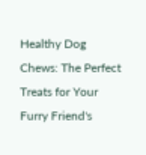Healthy Dog Chews: The Perfect Treats for Your Furry Friend's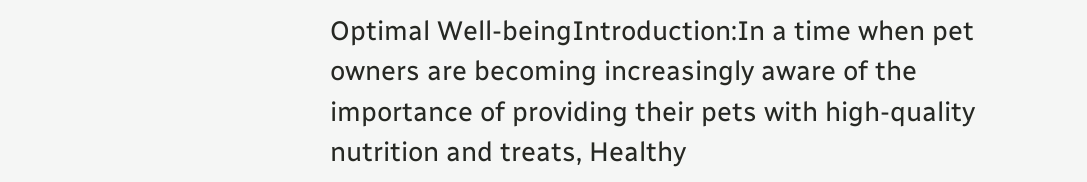Optimal Well-beingIntroduction:In a time when pet owners are becoming increasingly aware of the importance of providing their pets with high-quality nutrition and treats, Healthy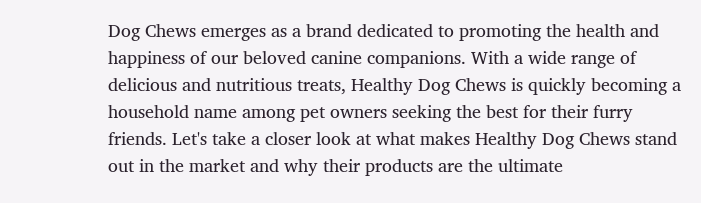Dog Chews emerges as a brand dedicated to promoting the health and happiness of our beloved canine companions. With a wide range of delicious and nutritious treats, Healthy Dog Chews is quickly becoming a household name among pet owners seeking the best for their furry friends. Let's take a closer look at what makes Healthy Dog Chews stand out in the market and why their products are the ultimate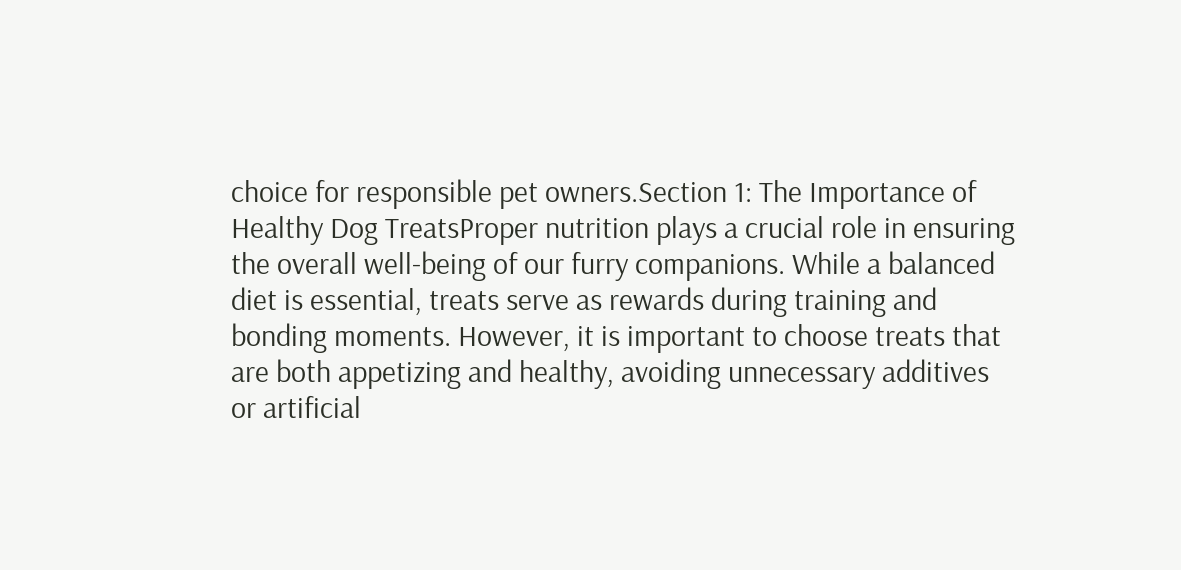choice for responsible pet owners.Section 1: The Importance of Healthy Dog TreatsProper nutrition plays a crucial role in ensuring the overall well-being of our furry companions. While a balanced diet is essential, treats serve as rewards during training and bonding moments. However, it is important to choose treats that are both appetizing and healthy, avoiding unnecessary additives or artificial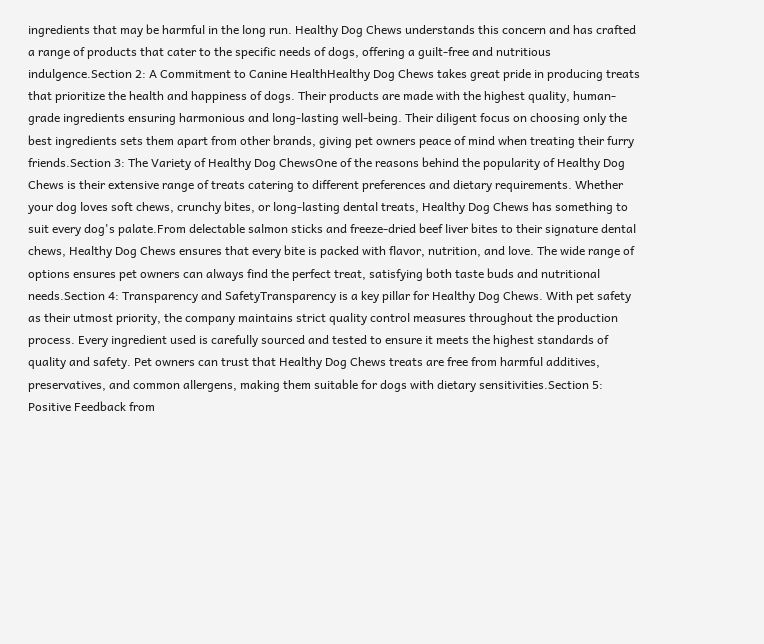ingredients that may be harmful in the long run. Healthy Dog Chews understands this concern and has crafted a range of products that cater to the specific needs of dogs, offering a guilt-free and nutritious indulgence.Section 2: A Commitment to Canine HealthHealthy Dog Chews takes great pride in producing treats that prioritize the health and happiness of dogs. Their products are made with the highest quality, human-grade ingredients ensuring harmonious and long-lasting well-being. Their diligent focus on choosing only the best ingredients sets them apart from other brands, giving pet owners peace of mind when treating their furry friends.Section 3: The Variety of Healthy Dog ChewsOne of the reasons behind the popularity of Healthy Dog Chews is their extensive range of treats catering to different preferences and dietary requirements. Whether your dog loves soft chews, crunchy bites, or long-lasting dental treats, Healthy Dog Chews has something to suit every dog's palate.From delectable salmon sticks and freeze-dried beef liver bites to their signature dental chews, Healthy Dog Chews ensures that every bite is packed with flavor, nutrition, and love. The wide range of options ensures pet owners can always find the perfect treat, satisfying both taste buds and nutritional needs.Section 4: Transparency and SafetyTransparency is a key pillar for Healthy Dog Chews. With pet safety as their utmost priority, the company maintains strict quality control measures throughout the production process. Every ingredient used is carefully sourced and tested to ensure it meets the highest standards of quality and safety. Pet owners can trust that Healthy Dog Chews treats are free from harmful additives, preservatives, and common allergens, making them suitable for dogs with dietary sensitivities.Section 5: Positive Feedback from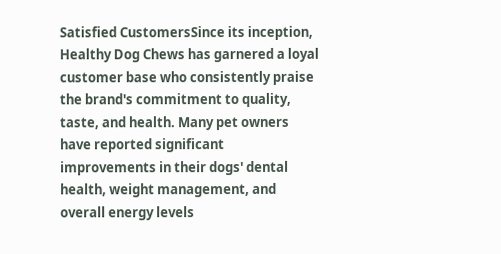Satisfied CustomersSince its inception, Healthy Dog Chews has garnered a loyal customer base who consistently praise the brand's commitment to quality, taste, and health. Many pet owners have reported significant improvements in their dogs' dental health, weight management, and overall energy levels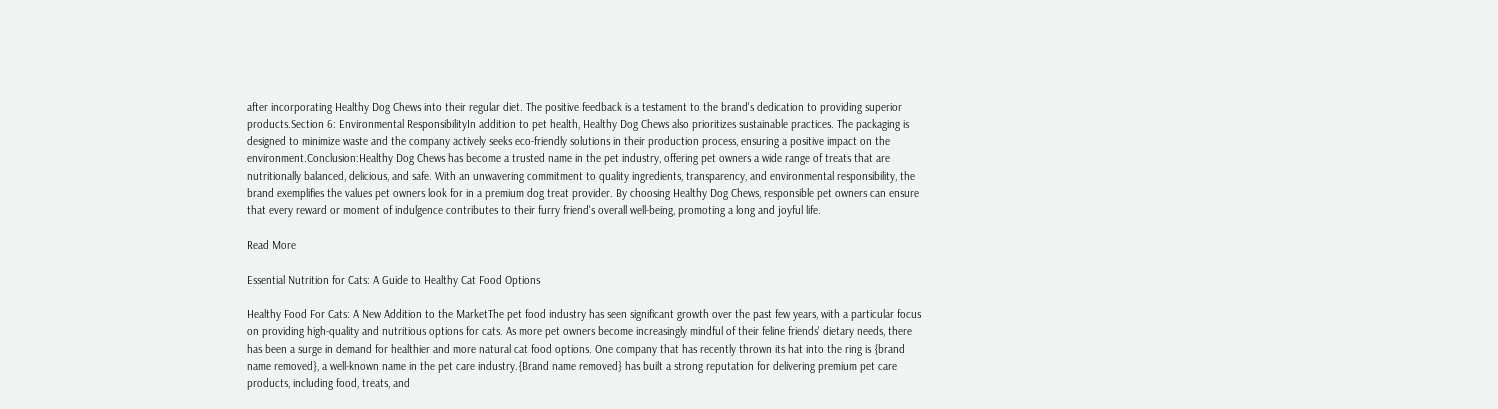after incorporating Healthy Dog Chews into their regular diet. The positive feedback is a testament to the brand's dedication to providing superior products.Section 6: Environmental ResponsibilityIn addition to pet health, Healthy Dog Chews also prioritizes sustainable practices. The packaging is designed to minimize waste and the company actively seeks eco-friendly solutions in their production process, ensuring a positive impact on the environment.Conclusion:Healthy Dog Chews has become a trusted name in the pet industry, offering pet owners a wide range of treats that are nutritionally balanced, delicious, and safe. With an unwavering commitment to quality ingredients, transparency, and environmental responsibility, the brand exemplifies the values pet owners look for in a premium dog treat provider. By choosing Healthy Dog Chews, responsible pet owners can ensure that every reward or moment of indulgence contributes to their furry friend's overall well-being, promoting a long and joyful life.

Read More

Essential Nutrition for Cats: A Guide to Healthy Cat Food Options

Healthy Food For Cats: A New Addition to the MarketThe pet food industry has seen significant growth over the past few years, with a particular focus on providing high-quality and nutritious options for cats. As more pet owners become increasingly mindful of their feline friends' dietary needs, there has been a surge in demand for healthier and more natural cat food options. One company that has recently thrown its hat into the ring is {brand name removed}, a well-known name in the pet care industry.{Brand name removed} has built a strong reputation for delivering premium pet care products, including food, treats, and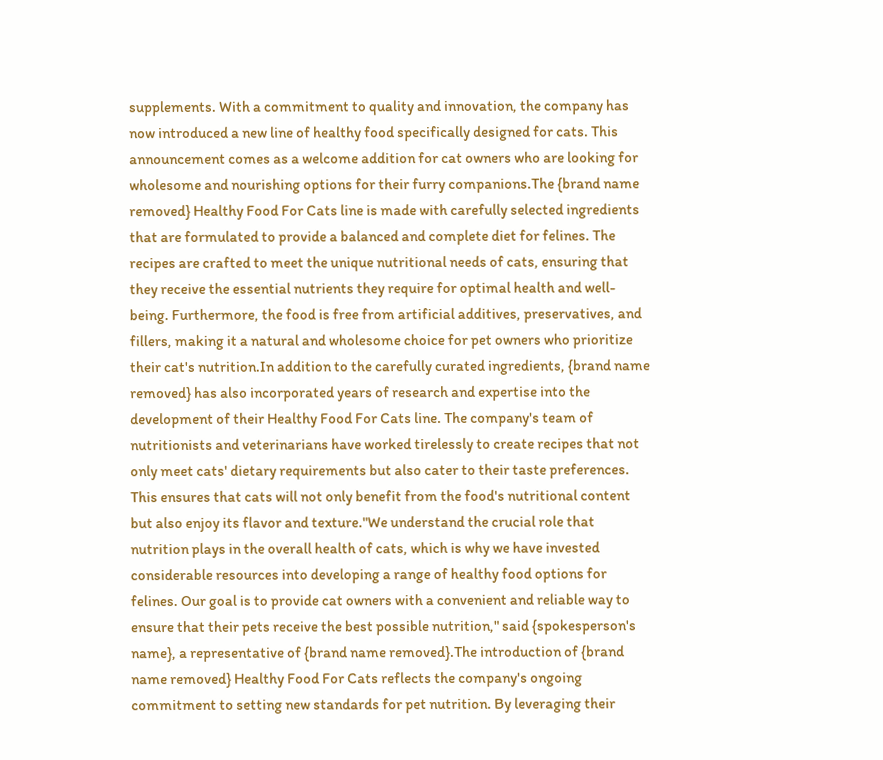supplements. With a commitment to quality and innovation, the company has now introduced a new line of healthy food specifically designed for cats. This announcement comes as a welcome addition for cat owners who are looking for wholesome and nourishing options for their furry companions.The {brand name removed} Healthy Food For Cats line is made with carefully selected ingredients that are formulated to provide a balanced and complete diet for felines. The recipes are crafted to meet the unique nutritional needs of cats, ensuring that they receive the essential nutrients they require for optimal health and well-being. Furthermore, the food is free from artificial additives, preservatives, and fillers, making it a natural and wholesome choice for pet owners who prioritize their cat's nutrition.In addition to the carefully curated ingredients, {brand name removed} has also incorporated years of research and expertise into the development of their Healthy Food For Cats line. The company's team of nutritionists and veterinarians have worked tirelessly to create recipes that not only meet cats' dietary requirements but also cater to their taste preferences. This ensures that cats will not only benefit from the food's nutritional content but also enjoy its flavor and texture."We understand the crucial role that nutrition plays in the overall health of cats, which is why we have invested considerable resources into developing a range of healthy food options for felines. Our goal is to provide cat owners with a convenient and reliable way to ensure that their pets receive the best possible nutrition," said {spokesperson's name}, a representative of {brand name removed}.The introduction of {brand name removed} Healthy Food For Cats reflects the company's ongoing commitment to setting new standards for pet nutrition. By leveraging their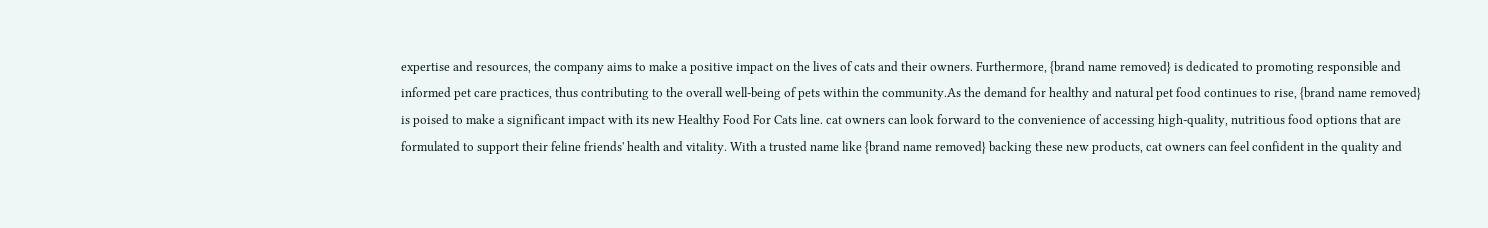expertise and resources, the company aims to make a positive impact on the lives of cats and their owners. Furthermore, {brand name removed} is dedicated to promoting responsible and informed pet care practices, thus contributing to the overall well-being of pets within the community.As the demand for healthy and natural pet food continues to rise, {brand name removed} is poised to make a significant impact with its new Healthy Food For Cats line. cat owners can look forward to the convenience of accessing high-quality, nutritious food options that are formulated to support their feline friends' health and vitality. With a trusted name like {brand name removed} backing these new products, cat owners can feel confident in the quality and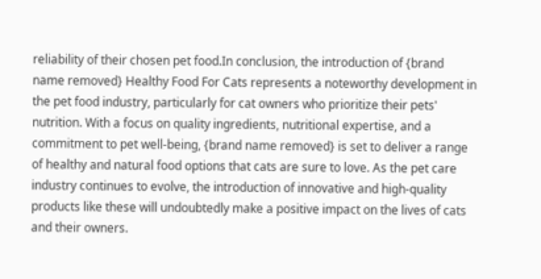reliability of their chosen pet food.In conclusion, the introduction of {brand name removed} Healthy Food For Cats represents a noteworthy development in the pet food industry, particularly for cat owners who prioritize their pets' nutrition. With a focus on quality ingredients, nutritional expertise, and a commitment to pet well-being, {brand name removed} is set to deliver a range of healthy and natural food options that cats are sure to love. As the pet care industry continues to evolve, the introduction of innovative and high-quality products like these will undoubtedly make a positive impact on the lives of cats and their owners.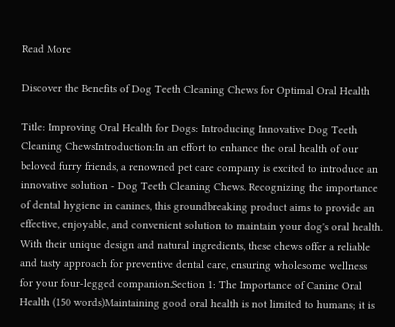Read More

Discover the Benefits of Dog Teeth Cleaning Chews for Optimal Oral Health

Title: Improving Oral Health for Dogs: Introducing Innovative Dog Teeth Cleaning ChewsIntroduction:In an effort to enhance the oral health of our beloved furry friends, a renowned pet care company is excited to introduce an innovative solution - Dog Teeth Cleaning Chews. Recognizing the importance of dental hygiene in canines, this groundbreaking product aims to provide an effective, enjoyable, and convenient solution to maintain your dog's oral health. With their unique design and natural ingredients, these chews offer a reliable and tasty approach for preventive dental care, ensuring wholesome wellness for your four-legged companion.Section 1: The Importance of Canine Oral Health (150 words)Maintaining good oral health is not limited to humans; it is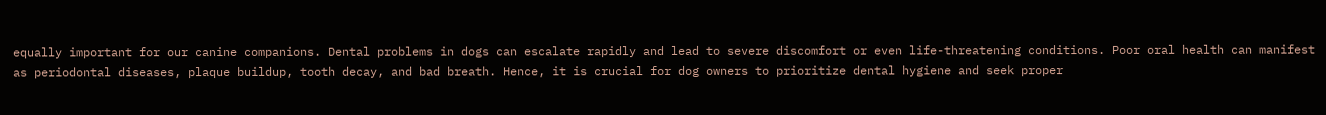equally important for our canine companions. Dental problems in dogs can escalate rapidly and lead to severe discomfort or even life-threatening conditions. Poor oral health can manifest as periodontal diseases, plaque buildup, tooth decay, and bad breath. Hence, it is crucial for dog owners to prioritize dental hygiene and seek proper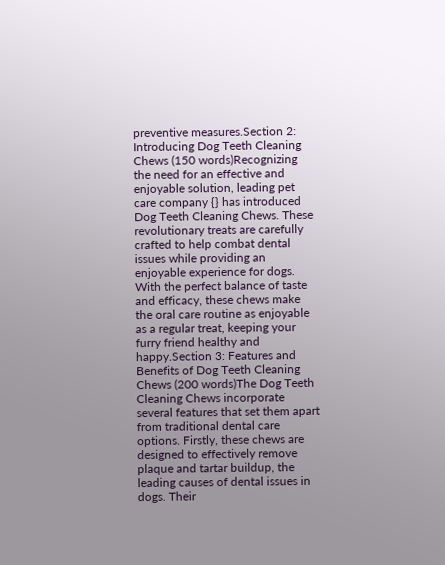preventive measures.Section 2: Introducing Dog Teeth Cleaning Chews (150 words)Recognizing the need for an effective and enjoyable solution, leading pet care company {} has introduced Dog Teeth Cleaning Chews. These revolutionary treats are carefully crafted to help combat dental issues while providing an enjoyable experience for dogs. With the perfect balance of taste and efficacy, these chews make the oral care routine as enjoyable as a regular treat, keeping your furry friend healthy and happy.Section 3: Features and Benefits of Dog Teeth Cleaning Chews (200 words)The Dog Teeth Cleaning Chews incorporate several features that set them apart from traditional dental care options. Firstly, these chews are designed to effectively remove plaque and tartar buildup, the leading causes of dental issues in dogs. Their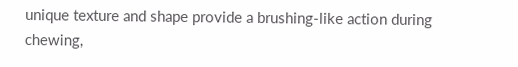unique texture and shape provide a brushing-like action during chewing,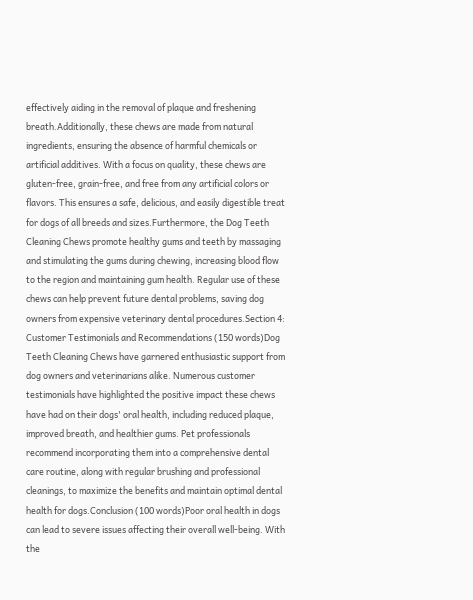effectively aiding in the removal of plaque and freshening breath.Additionally, these chews are made from natural ingredients, ensuring the absence of harmful chemicals or artificial additives. With a focus on quality, these chews are gluten-free, grain-free, and free from any artificial colors or flavors. This ensures a safe, delicious, and easily digestible treat for dogs of all breeds and sizes.Furthermore, the Dog Teeth Cleaning Chews promote healthy gums and teeth by massaging and stimulating the gums during chewing, increasing blood flow to the region and maintaining gum health. Regular use of these chews can help prevent future dental problems, saving dog owners from expensive veterinary dental procedures.Section 4: Customer Testimonials and Recommendations (150 words)Dog Teeth Cleaning Chews have garnered enthusiastic support from dog owners and veterinarians alike. Numerous customer testimonials have highlighted the positive impact these chews have had on their dogs' oral health, including reduced plaque, improved breath, and healthier gums. Pet professionals recommend incorporating them into a comprehensive dental care routine, along with regular brushing and professional cleanings, to maximize the benefits and maintain optimal dental health for dogs.Conclusion (100 words)Poor oral health in dogs can lead to severe issues affecting their overall well-being. With the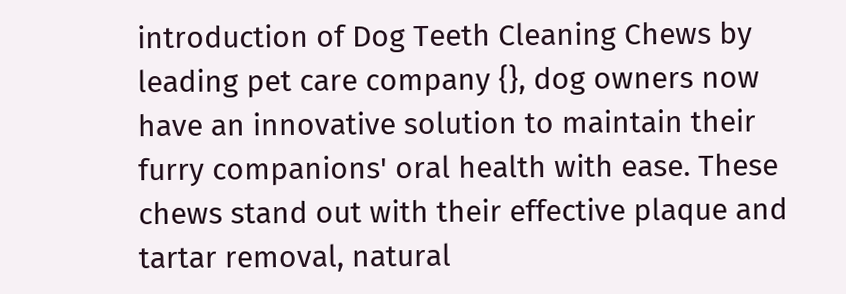introduction of Dog Teeth Cleaning Chews by leading pet care company {}, dog owners now have an innovative solution to maintain their furry companions' oral health with ease. These chews stand out with their effective plaque and tartar removal, natural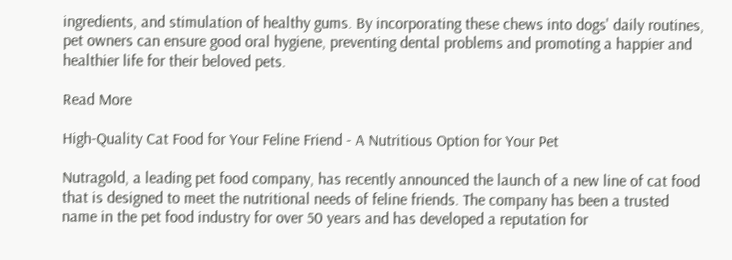ingredients, and stimulation of healthy gums. By incorporating these chews into dogs' daily routines, pet owners can ensure good oral hygiene, preventing dental problems and promoting a happier and healthier life for their beloved pets.

Read More

High-Quality Cat Food for Your Feline Friend - A Nutritious Option for Your Pet

Nutragold, a leading pet food company, has recently announced the launch of a new line of cat food that is designed to meet the nutritional needs of feline friends. The company has been a trusted name in the pet food industry for over 50 years and has developed a reputation for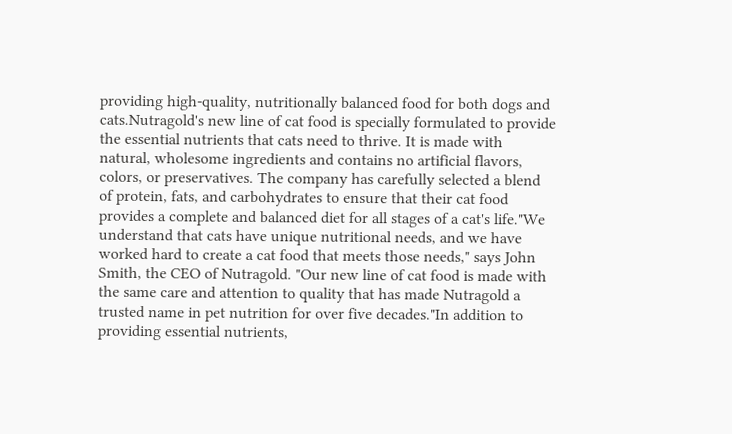providing high-quality, nutritionally balanced food for both dogs and cats.Nutragold's new line of cat food is specially formulated to provide the essential nutrients that cats need to thrive. It is made with natural, wholesome ingredients and contains no artificial flavors, colors, or preservatives. The company has carefully selected a blend of protein, fats, and carbohydrates to ensure that their cat food provides a complete and balanced diet for all stages of a cat's life."We understand that cats have unique nutritional needs, and we have worked hard to create a cat food that meets those needs," says John Smith, the CEO of Nutragold. "Our new line of cat food is made with the same care and attention to quality that has made Nutragold a trusted name in pet nutrition for over five decades."In addition to providing essential nutrients,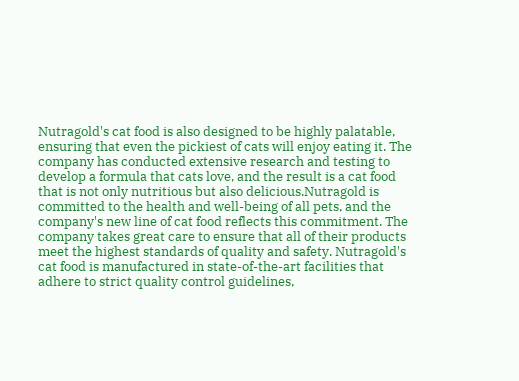Nutragold's cat food is also designed to be highly palatable, ensuring that even the pickiest of cats will enjoy eating it. The company has conducted extensive research and testing to develop a formula that cats love, and the result is a cat food that is not only nutritious but also delicious.Nutragold is committed to the health and well-being of all pets, and the company's new line of cat food reflects this commitment. The company takes great care to ensure that all of their products meet the highest standards of quality and safety. Nutragold's cat food is manufactured in state-of-the-art facilities that adhere to strict quality control guidelines,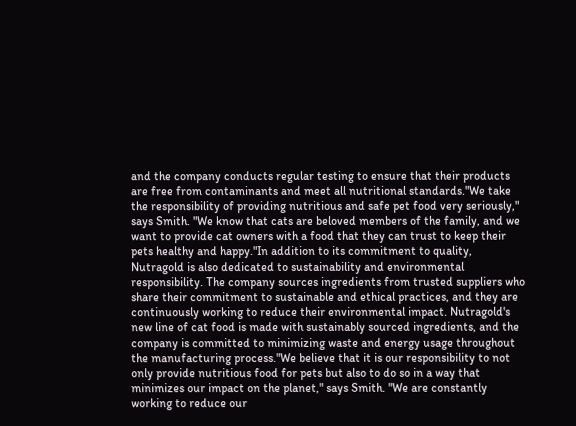and the company conducts regular testing to ensure that their products are free from contaminants and meet all nutritional standards."We take the responsibility of providing nutritious and safe pet food very seriously," says Smith. "We know that cats are beloved members of the family, and we want to provide cat owners with a food that they can trust to keep their pets healthy and happy."In addition to its commitment to quality, Nutragold is also dedicated to sustainability and environmental responsibility. The company sources ingredients from trusted suppliers who share their commitment to sustainable and ethical practices, and they are continuously working to reduce their environmental impact. Nutragold's new line of cat food is made with sustainably sourced ingredients, and the company is committed to minimizing waste and energy usage throughout the manufacturing process."We believe that it is our responsibility to not only provide nutritious food for pets but also to do so in a way that minimizes our impact on the planet," says Smith. "We are constantly working to reduce our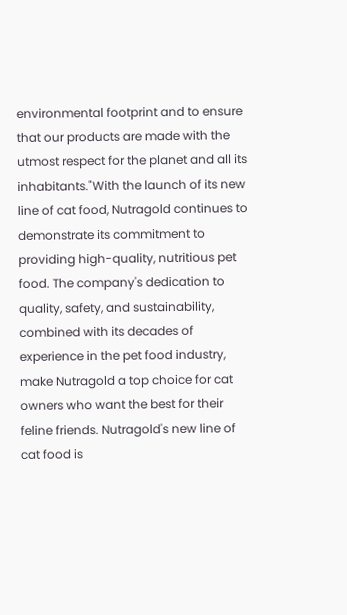environmental footprint and to ensure that our products are made with the utmost respect for the planet and all its inhabitants."With the launch of its new line of cat food, Nutragold continues to demonstrate its commitment to providing high-quality, nutritious pet food. The company's dedication to quality, safety, and sustainability, combined with its decades of experience in the pet food industry, make Nutragold a top choice for cat owners who want the best for their feline friends. Nutragold's new line of cat food is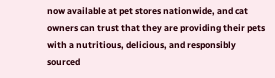now available at pet stores nationwide, and cat owners can trust that they are providing their pets with a nutritious, delicious, and responsibly sourced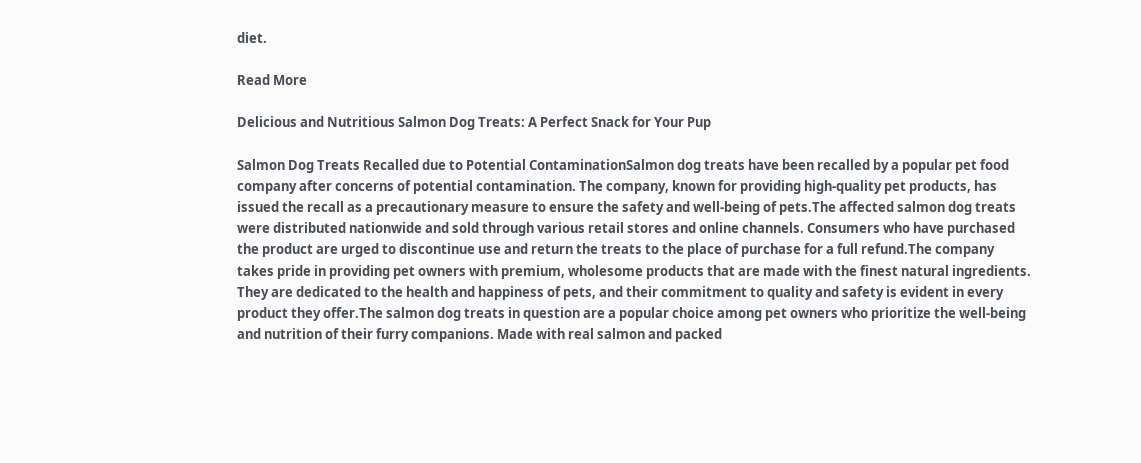diet.

Read More

Delicious and Nutritious Salmon Dog Treats: A Perfect Snack for Your Pup

Salmon Dog Treats Recalled due to Potential ContaminationSalmon dog treats have been recalled by a popular pet food company after concerns of potential contamination. The company, known for providing high-quality pet products, has issued the recall as a precautionary measure to ensure the safety and well-being of pets.The affected salmon dog treats were distributed nationwide and sold through various retail stores and online channels. Consumers who have purchased the product are urged to discontinue use and return the treats to the place of purchase for a full refund.The company takes pride in providing pet owners with premium, wholesome products that are made with the finest natural ingredients. They are dedicated to the health and happiness of pets, and their commitment to quality and safety is evident in every product they offer.The salmon dog treats in question are a popular choice among pet owners who prioritize the well-being and nutrition of their furry companions. Made with real salmon and packed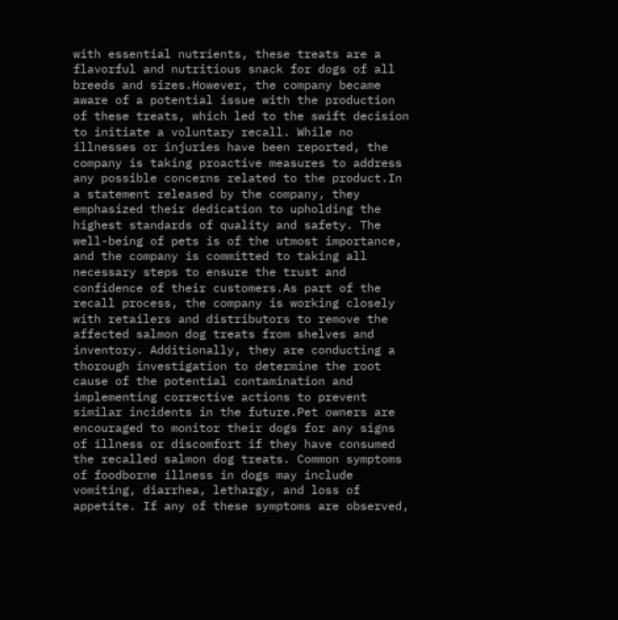with essential nutrients, these treats are a flavorful and nutritious snack for dogs of all breeds and sizes.However, the company became aware of a potential issue with the production of these treats, which led to the swift decision to initiate a voluntary recall. While no illnesses or injuries have been reported, the company is taking proactive measures to address any possible concerns related to the product.In a statement released by the company, they emphasized their dedication to upholding the highest standards of quality and safety. The well-being of pets is of the utmost importance, and the company is committed to taking all necessary steps to ensure the trust and confidence of their customers.As part of the recall process, the company is working closely with retailers and distributors to remove the affected salmon dog treats from shelves and inventory. Additionally, they are conducting a thorough investigation to determine the root cause of the potential contamination and implementing corrective actions to prevent similar incidents in the future.Pet owners are encouraged to monitor their dogs for any signs of illness or discomfort if they have consumed the recalled salmon dog treats. Common symptoms of foodborne illness in dogs may include vomiting, diarrhea, lethargy, and loss of appetite. If any of these symptoms are observed,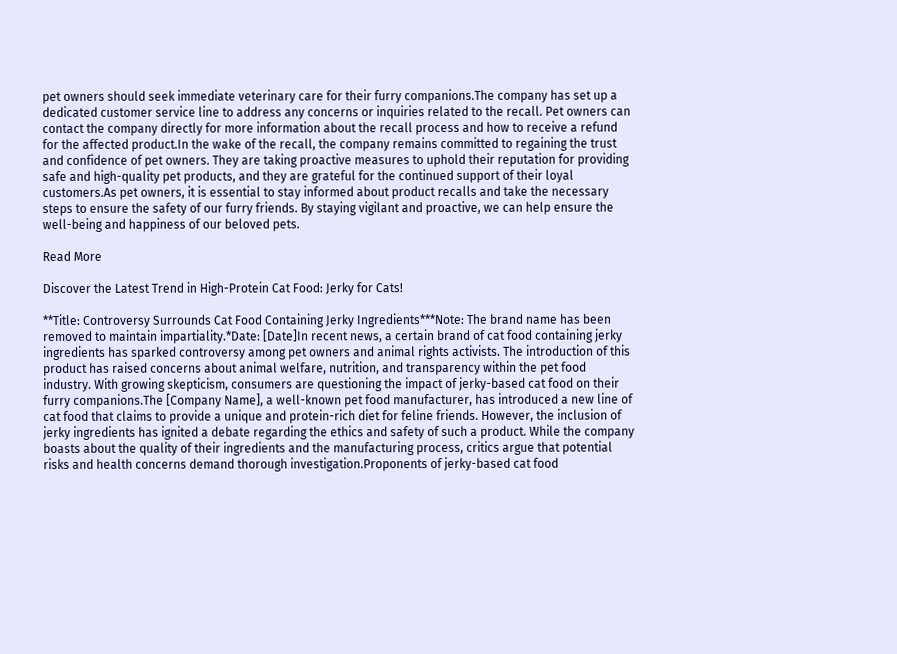pet owners should seek immediate veterinary care for their furry companions.The company has set up a dedicated customer service line to address any concerns or inquiries related to the recall. Pet owners can contact the company directly for more information about the recall process and how to receive a refund for the affected product.In the wake of the recall, the company remains committed to regaining the trust and confidence of pet owners. They are taking proactive measures to uphold their reputation for providing safe and high-quality pet products, and they are grateful for the continued support of their loyal customers.As pet owners, it is essential to stay informed about product recalls and take the necessary steps to ensure the safety of our furry friends. By staying vigilant and proactive, we can help ensure the well-being and happiness of our beloved pets.

Read More

Discover the Latest Trend in High-Protein Cat Food: Jerky for Cats!

**Title: Controversy Surrounds Cat Food Containing Jerky Ingredients***Note: The brand name has been removed to maintain impartiality.*Date: [Date]In recent news, a certain brand of cat food containing jerky ingredients has sparked controversy among pet owners and animal rights activists. The introduction of this product has raised concerns about animal welfare, nutrition, and transparency within the pet food industry. With growing skepticism, consumers are questioning the impact of jerky-based cat food on their furry companions.The [Company Name], a well-known pet food manufacturer, has introduced a new line of cat food that claims to provide a unique and protein-rich diet for feline friends. However, the inclusion of jerky ingredients has ignited a debate regarding the ethics and safety of such a product. While the company boasts about the quality of their ingredients and the manufacturing process, critics argue that potential risks and health concerns demand thorough investigation.Proponents of jerky-based cat food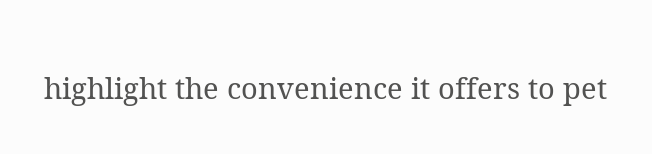highlight the convenience it offers to pet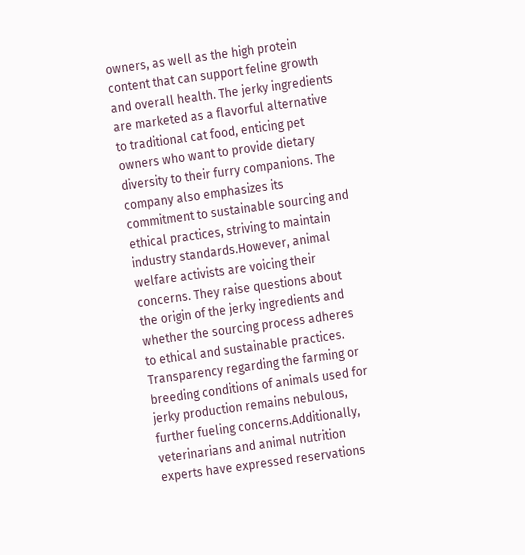owners, as well as the high protein content that can support feline growth and overall health. The jerky ingredients are marketed as a flavorful alternative to traditional cat food, enticing pet owners who want to provide dietary diversity to their furry companions. The company also emphasizes its commitment to sustainable sourcing and ethical practices, striving to maintain industry standards.However, animal welfare activists are voicing their concerns. They raise questions about the origin of the jerky ingredients and whether the sourcing process adheres to ethical and sustainable practices. Transparency regarding the farming or breeding conditions of animals used for jerky production remains nebulous, further fueling concerns.Additionally, veterinarians and animal nutrition experts have expressed reservations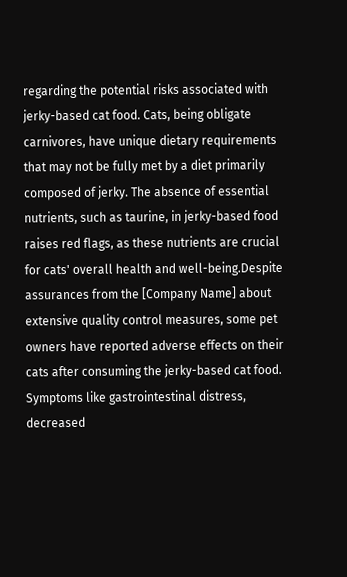regarding the potential risks associated with jerky-based cat food. Cats, being obligate carnivores, have unique dietary requirements that may not be fully met by a diet primarily composed of jerky. The absence of essential nutrients, such as taurine, in jerky-based food raises red flags, as these nutrients are crucial for cats' overall health and well-being.Despite assurances from the [Company Name] about extensive quality control measures, some pet owners have reported adverse effects on their cats after consuming the jerky-based cat food. Symptoms like gastrointestinal distress, decreased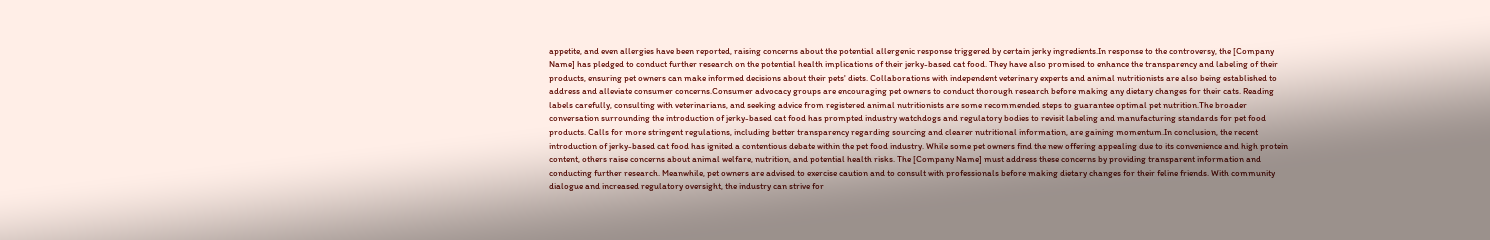appetite, and even allergies have been reported, raising concerns about the potential allergenic response triggered by certain jerky ingredients.In response to the controversy, the [Company Name] has pledged to conduct further research on the potential health implications of their jerky-based cat food. They have also promised to enhance the transparency and labeling of their products, ensuring pet owners can make informed decisions about their pets' diets. Collaborations with independent veterinary experts and animal nutritionists are also being established to address and alleviate consumer concerns.Consumer advocacy groups are encouraging pet owners to conduct thorough research before making any dietary changes for their cats. Reading labels carefully, consulting with veterinarians, and seeking advice from registered animal nutritionists are some recommended steps to guarantee optimal pet nutrition.The broader conversation surrounding the introduction of jerky-based cat food has prompted industry watchdogs and regulatory bodies to revisit labeling and manufacturing standards for pet food products. Calls for more stringent regulations, including better transparency regarding sourcing and clearer nutritional information, are gaining momentum.In conclusion, the recent introduction of jerky-based cat food has ignited a contentious debate within the pet food industry. While some pet owners find the new offering appealing due to its convenience and high protein content, others raise concerns about animal welfare, nutrition, and potential health risks. The [Company Name] must address these concerns by providing transparent information and conducting further research. Meanwhile, pet owners are advised to exercise caution and to consult with professionals before making dietary changes for their feline friends. With community dialogue and increased regulatory oversight, the industry can strive for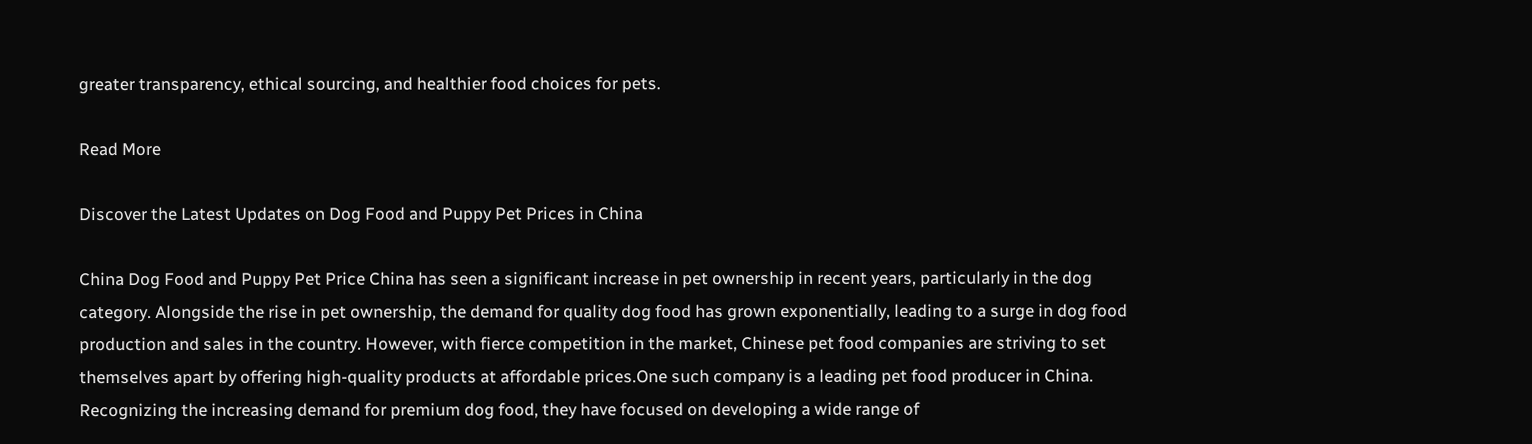greater transparency, ethical sourcing, and healthier food choices for pets.

Read More

Discover the Latest Updates on Dog Food and Puppy Pet Prices in China

China Dog Food and Puppy Pet Price China has seen a significant increase in pet ownership in recent years, particularly in the dog category. Alongside the rise in pet ownership, the demand for quality dog food has grown exponentially, leading to a surge in dog food production and sales in the country. However, with fierce competition in the market, Chinese pet food companies are striving to set themselves apart by offering high-quality products at affordable prices.One such company is a leading pet food producer in China. Recognizing the increasing demand for premium dog food, they have focused on developing a wide range of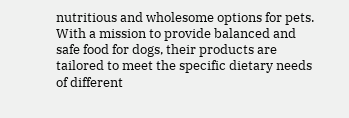nutritious and wholesome options for pets. With a mission to provide balanced and safe food for dogs, their products are tailored to meet the specific dietary needs of different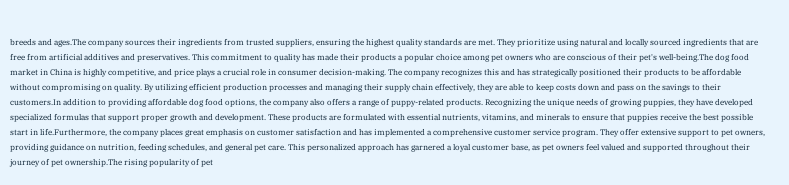breeds and ages.The company sources their ingredients from trusted suppliers, ensuring the highest quality standards are met. They prioritize using natural and locally sourced ingredients that are free from artificial additives and preservatives. This commitment to quality has made their products a popular choice among pet owners who are conscious of their pet's well-being.The dog food market in China is highly competitive, and price plays a crucial role in consumer decision-making. The company recognizes this and has strategically positioned their products to be affordable without compromising on quality. By utilizing efficient production processes and managing their supply chain effectively, they are able to keep costs down and pass on the savings to their customers.In addition to providing affordable dog food options, the company also offers a range of puppy-related products. Recognizing the unique needs of growing puppies, they have developed specialized formulas that support proper growth and development. These products are formulated with essential nutrients, vitamins, and minerals to ensure that puppies receive the best possible start in life.Furthermore, the company places great emphasis on customer satisfaction and has implemented a comprehensive customer service program. They offer extensive support to pet owners, providing guidance on nutrition, feeding schedules, and general pet care. This personalized approach has garnered a loyal customer base, as pet owners feel valued and supported throughout their journey of pet ownership.The rising popularity of pet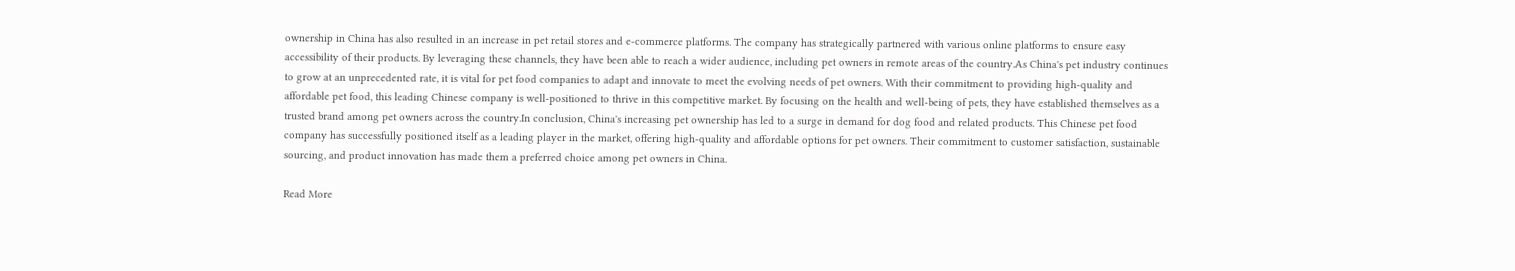ownership in China has also resulted in an increase in pet retail stores and e-commerce platforms. The company has strategically partnered with various online platforms to ensure easy accessibility of their products. By leveraging these channels, they have been able to reach a wider audience, including pet owners in remote areas of the country.As China's pet industry continues to grow at an unprecedented rate, it is vital for pet food companies to adapt and innovate to meet the evolving needs of pet owners. With their commitment to providing high-quality and affordable pet food, this leading Chinese company is well-positioned to thrive in this competitive market. By focusing on the health and well-being of pets, they have established themselves as a trusted brand among pet owners across the country.In conclusion, China's increasing pet ownership has led to a surge in demand for dog food and related products. This Chinese pet food company has successfully positioned itself as a leading player in the market, offering high-quality and affordable options for pet owners. Their commitment to customer satisfaction, sustainable sourcing, and product innovation has made them a preferred choice among pet owners in China.

Read More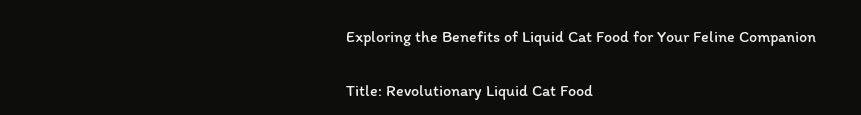Exploring the Benefits of Liquid Cat Food for Your Feline Companion

Title: Revolutionary Liquid Cat Food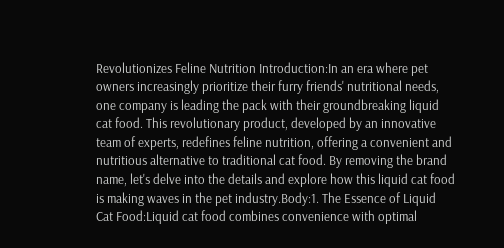Revolutionizes Feline Nutrition Introduction:In an era where pet owners increasingly prioritize their furry friends' nutritional needs, one company is leading the pack with their groundbreaking liquid cat food. This revolutionary product, developed by an innovative team of experts, redefines feline nutrition, offering a convenient and nutritious alternative to traditional cat food. By removing the brand name, let's delve into the details and explore how this liquid cat food is making waves in the pet industry.Body:1. The Essence of Liquid Cat Food:Liquid cat food combines convenience with optimal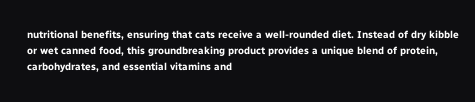nutritional benefits, ensuring that cats receive a well-rounded diet. Instead of dry kibble or wet canned food, this groundbreaking product provides a unique blend of protein, carbohydrates, and essential vitamins and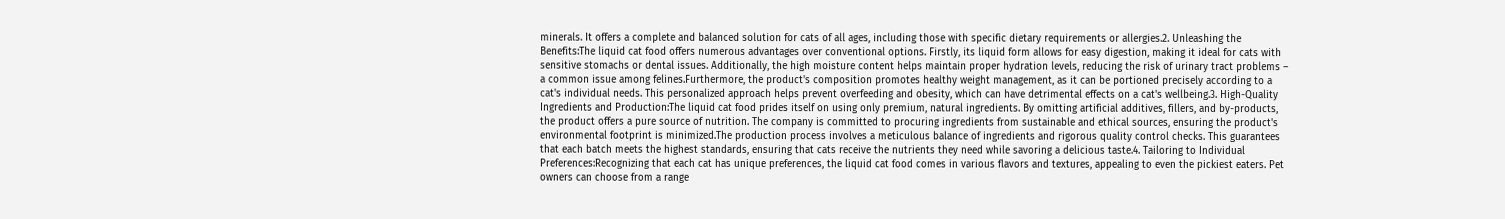minerals. It offers a complete and balanced solution for cats of all ages, including those with specific dietary requirements or allergies.2. Unleashing the Benefits:The liquid cat food offers numerous advantages over conventional options. Firstly, its liquid form allows for easy digestion, making it ideal for cats with sensitive stomachs or dental issues. Additionally, the high moisture content helps maintain proper hydration levels, reducing the risk of urinary tract problems – a common issue among felines.Furthermore, the product's composition promotes healthy weight management, as it can be portioned precisely according to a cat's individual needs. This personalized approach helps prevent overfeeding and obesity, which can have detrimental effects on a cat's wellbeing.3. High-Quality Ingredients and Production:The liquid cat food prides itself on using only premium, natural ingredients. By omitting artificial additives, fillers, and by-products, the product offers a pure source of nutrition. The company is committed to procuring ingredients from sustainable and ethical sources, ensuring the product's environmental footprint is minimized.The production process involves a meticulous balance of ingredients and rigorous quality control checks. This guarantees that each batch meets the highest standards, ensuring that cats receive the nutrients they need while savoring a delicious taste.4. Tailoring to Individual Preferences:Recognizing that each cat has unique preferences, the liquid cat food comes in various flavors and textures, appealing to even the pickiest eaters. Pet owners can choose from a range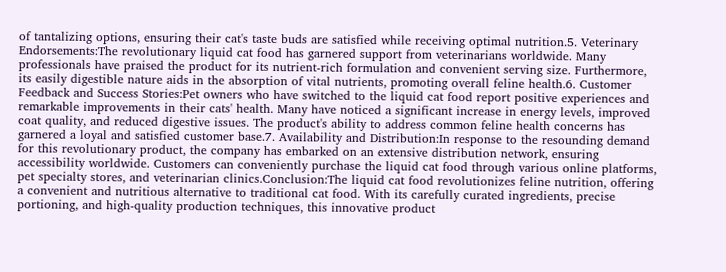of tantalizing options, ensuring their cat's taste buds are satisfied while receiving optimal nutrition.5. Veterinary Endorsements:The revolutionary liquid cat food has garnered support from veterinarians worldwide. Many professionals have praised the product for its nutrient-rich formulation and convenient serving size. Furthermore, its easily digestible nature aids in the absorption of vital nutrients, promoting overall feline health.6. Customer Feedback and Success Stories:Pet owners who have switched to the liquid cat food report positive experiences and remarkable improvements in their cats' health. Many have noticed a significant increase in energy levels, improved coat quality, and reduced digestive issues. The product's ability to address common feline health concerns has garnered a loyal and satisfied customer base.7. Availability and Distribution:In response to the resounding demand for this revolutionary product, the company has embarked on an extensive distribution network, ensuring accessibility worldwide. Customers can conveniently purchase the liquid cat food through various online platforms, pet specialty stores, and veterinarian clinics.Conclusion:The liquid cat food revolutionizes feline nutrition, offering a convenient and nutritious alternative to traditional cat food. With its carefully curated ingredients, precise portioning, and high-quality production techniques, this innovative product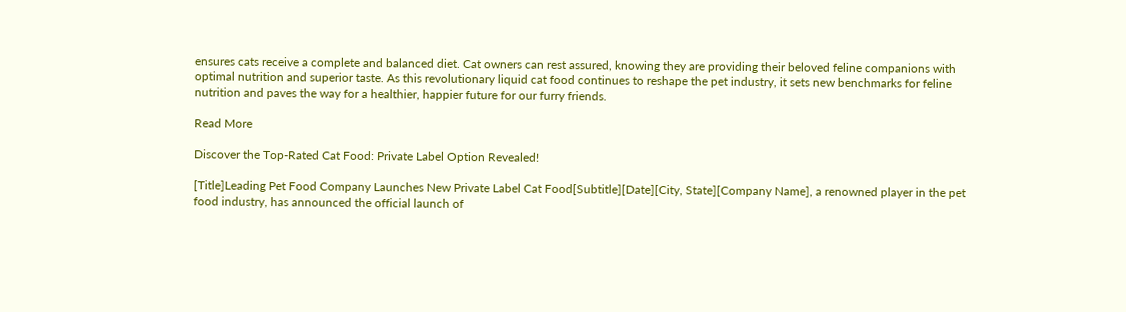ensures cats receive a complete and balanced diet. Cat owners can rest assured, knowing they are providing their beloved feline companions with optimal nutrition and superior taste. As this revolutionary liquid cat food continues to reshape the pet industry, it sets new benchmarks for feline nutrition and paves the way for a healthier, happier future for our furry friends.

Read More

Discover the Top-Rated Cat Food: Private Label Option Revealed!

[Title]Leading Pet Food Company Launches New Private Label Cat Food[Subtitle][Date][City, State][Company Name], a renowned player in the pet food industry, has announced the official launch of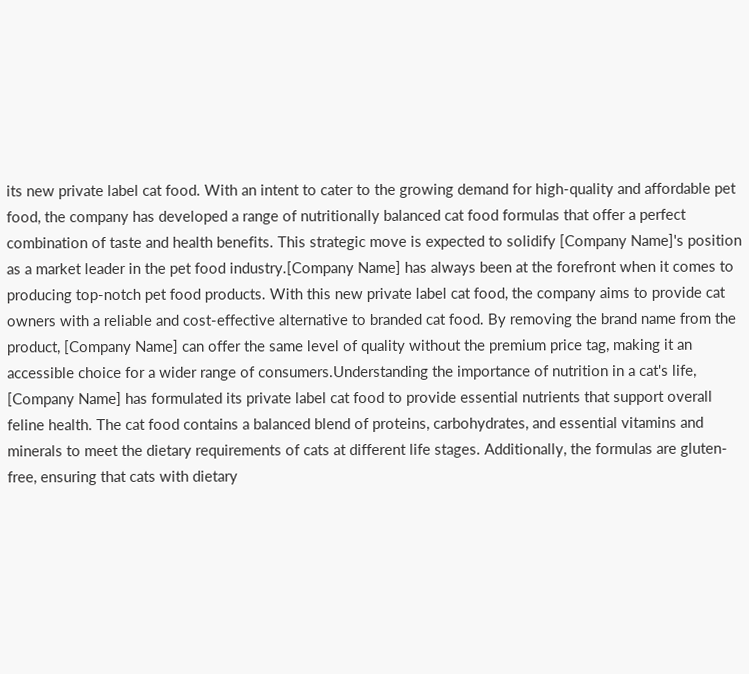its new private label cat food. With an intent to cater to the growing demand for high-quality and affordable pet food, the company has developed a range of nutritionally balanced cat food formulas that offer a perfect combination of taste and health benefits. This strategic move is expected to solidify [Company Name]'s position as a market leader in the pet food industry.[Company Name] has always been at the forefront when it comes to producing top-notch pet food products. With this new private label cat food, the company aims to provide cat owners with a reliable and cost-effective alternative to branded cat food. By removing the brand name from the product, [Company Name] can offer the same level of quality without the premium price tag, making it an accessible choice for a wider range of consumers.Understanding the importance of nutrition in a cat's life, [Company Name] has formulated its private label cat food to provide essential nutrients that support overall feline health. The cat food contains a balanced blend of proteins, carbohydrates, and essential vitamins and minerals to meet the dietary requirements of cats at different life stages. Additionally, the formulas are gluten-free, ensuring that cats with dietary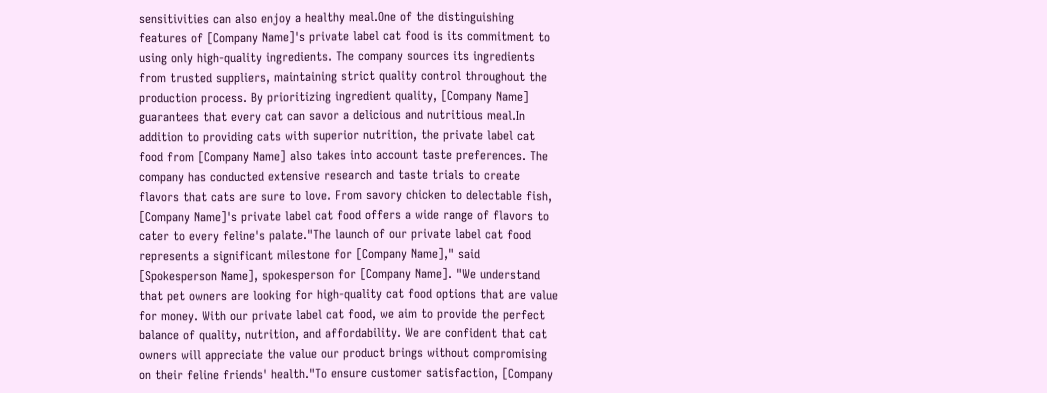sensitivities can also enjoy a healthy meal.One of the distinguishing features of [Company Name]'s private label cat food is its commitment to using only high-quality ingredients. The company sources its ingredients from trusted suppliers, maintaining strict quality control throughout the production process. By prioritizing ingredient quality, [Company Name] guarantees that every cat can savor a delicious and nutritious meal.In addition to providing cats with superior nutrition, the private label cat food from [Company Name] also takes into account taste preferences. The company has conducted extensive research and taste trials to create flavors that cats are sure to love. From savory chicken to delectable fish, [Company Name]'s private label cat food offers a wide range of flavors to cater to every feline's palate."The launch of our private label cat food represents a significant milestone for [Company Name]," said [Spokesperson Name], spokesperson for [Company Name]. "We understand that pet owners are looking for high-quality cat food options that are value for money. With our private label cat food, we aim to provide the perfect balance of quality, nutrition, and affordability. We are confident that cat owners will appreciate the value our product brings without compromising on their feline friends' health."To ensure customer satisfaction, [Company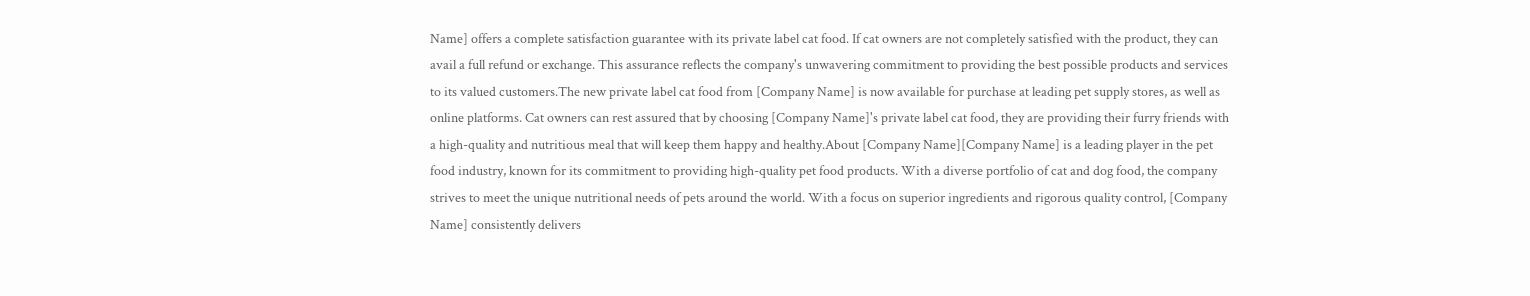Name] offers a complete satisfaction guarantee with its private label cat food. If cat owners are not completely satisfied with the product, they can avail a full refund or exchange. This assurance reflects the company's unwavering commitment to providing the best possible products and services to its valued customers.The new private label cat food from [Company Name] is now available for purchase at leading pet supply stores, as well as online platforms. Cat owners can rest assured that by choosing [Company Name]'s private label cat food, they are providing their furry friends with a high-quality and nutritious meal that will keep them happy and healthy.About [Company Name][Company Name] is a leading player in the pet food industry, known for its commitment to providing high-quality pet food products. With a diverse portfolio of cat and dog food, the company strives to meet the unique nutritional needs of pets around the world. With a focus on superior ingredients and rigorous quality control, [Company Name] consistently delivers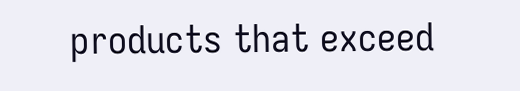products that exceed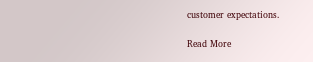customer expectations.

Read More